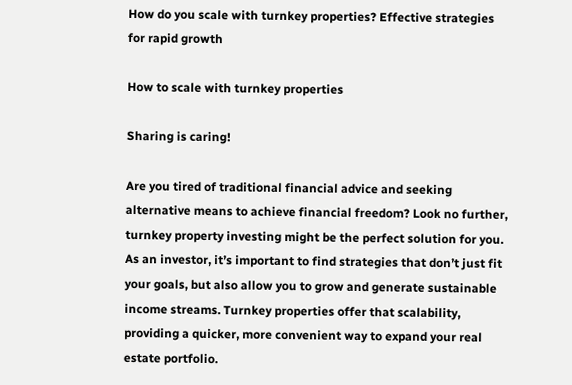How do you scale with turnkey properties? Effective strategies for rapid growth

How to scale with turnkey properties

Sharing is caring!

Are you tired of traditional financial advice and seeking alternative means to achieve financial freedom? Look no further, turnkey property investing might be the perfect solution for you. As an investor, it’s important to find strategies that don’t just fit your goals, but also allow you to grow and generate sustainable income streams. Turnkey properties offer that scalability, providing a quicker, more convenient way to expand your real estate portfolio.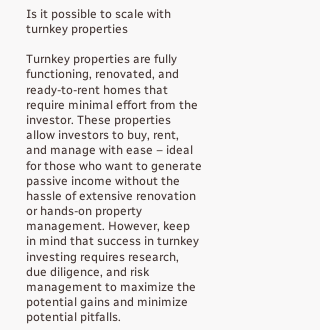Is it possible to scale with turnkey properties

Turnkey properties are fully functioning, renovated, and ready-to-rent homes that require minimal effort from the investor. These properties allow investors to buy, rent, and manage with ease – ideal for those who want to generate passive income without the hassle of extensive renovation or hands-on property management. However, keep in mind that success in turnkey investing requires research, due diligence, and risk management to maximize the potential gains and minimize potential pitfalls.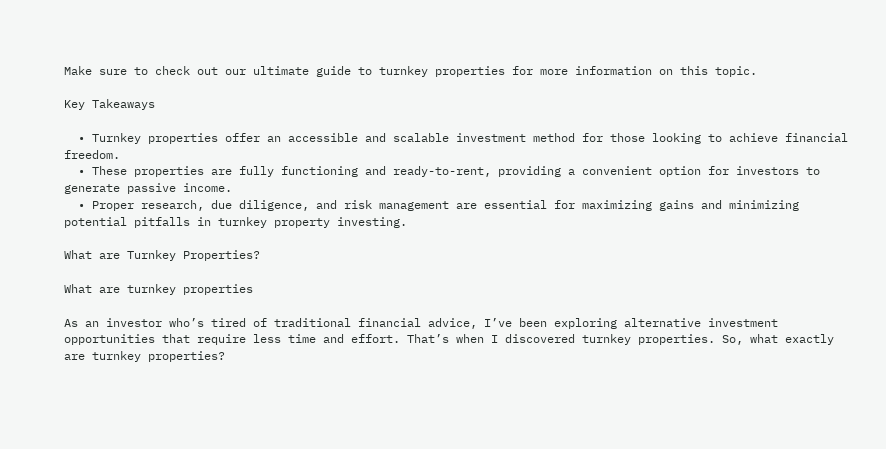Make sure to check out our ultimate guide to turnkey properties for more information on this topic.

Key Takeaways

  • Turnkey properties offer an accessible and scalable investment method for those looking to achieve financial freedom.
  • These properties are fully functioning and ready-to-rent, providing a convenient option for investors to generate passive income.
  • Proper research, due diligence, and risk management are essential for maximizing gains and minimizing potential pitfalls in turnkey property investing.

What are Turnkey Properties?

What are turnkey properties

As an investor who’s tired of traditional financial advice, I’ve been exploring alternative investment opportunities that require less time and effort. That’s when I discovered turnkey properties. So, what exactly are turnkey properties?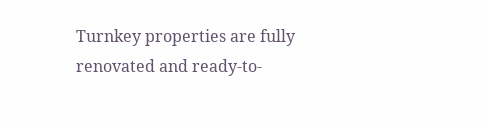Turnkey properties are fully renovated and ready-to-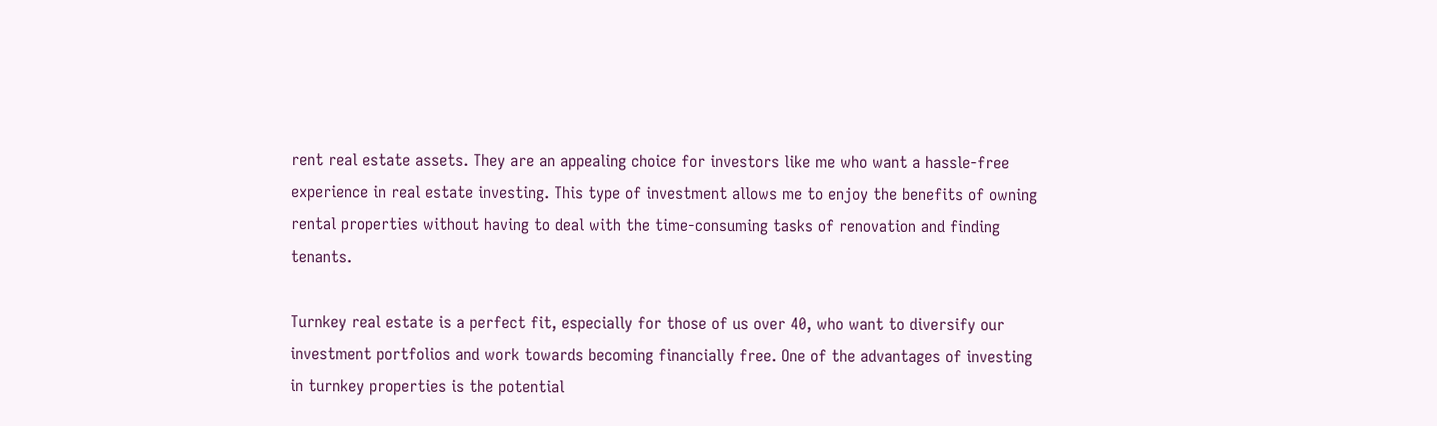rent real estate assets. They are an appealing choice for investors like me who want a hassle-free experience in real estate investing. This type of investment allows me to enjoy the benefits of owning rental properties without having to deal with the time-consuming tasks of renovation and finding tenants.

Turnkey real estate is a perfect fit, especially for those of us over 40, who want to diversify our investment portfolios and work towards becoming financially free. One of the advantages of investing in turnkey properties is the potential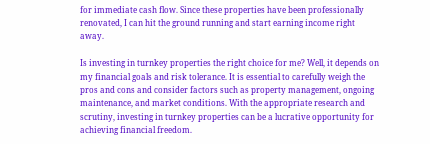for immediate cash flow. Since these properties have been professionally renovated, I can hit the ground running and start earning income right away.

Is investing in turnkey properties the right choice for me? Well, it depends on my financial goals and risk tolerance. It is essential to carefully weigh the pros and cons and consider factors such as property management, ongoing maintenance, and market conditions. With the appropriate research and scrutiny, investing in turnkey properties can be a lucrative opportunity for achieving financial freedom.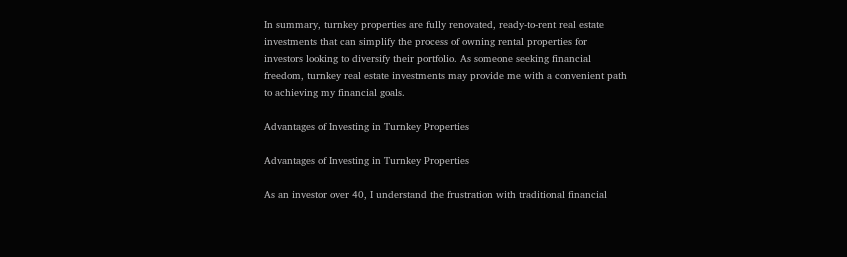In summary, turnkey properties are fully renovated, ready-to-rent real estate investments that can simplify the process of owning rental properties for investors looking to diversify their portfolio. As someone seeking financial freedom, turnkey real estate investments may provide me with a convenient path to achieving my financial goals.

Advantages of Investing in Turnkey Properties

Advantages of Investing in Turnkey Properties

As an investor over 40, I understand the frustration with traditional financial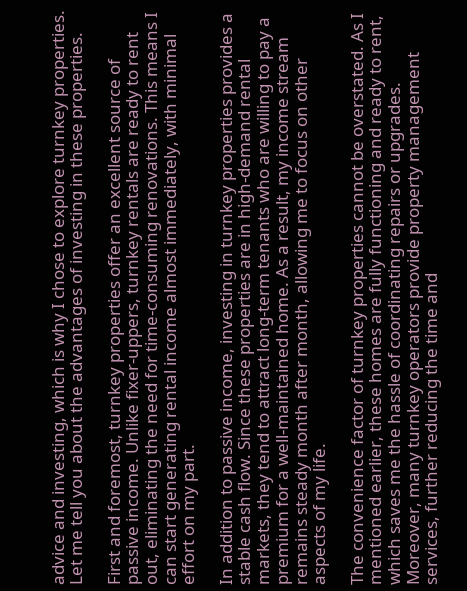advice and investing, which is why I chose to explore turnkey properties. Let me tell you about the advantages of investing in these properties.

First and foremost, turnkey properties offer an excellent source of passive income. Unlike fixer-uppers, turnkey rentals are ready to rent out, eliminating the need for time-consuming renovations. This means I can start generating rental income almost immediately, with minimal effort on my part.

In addition to passive income, investing in turnkey properties provides a stable cash flow. Since these properties are in high-demand rental markets, they tend to attract long-term tenants who are willing to pay a premium for a well-maintained home. As a result, my income stream remains steady month after month, allowing me to focus on other aspects of my life.

The convenience factor of turnkey properties cannot be overstated. As I mentioned earlier, these homes are fully functioning and ready to rent, which saves me the hassle of coordinating repairs or upgrades. Moreover, many turnkey operators provide property management services, further reducing the time and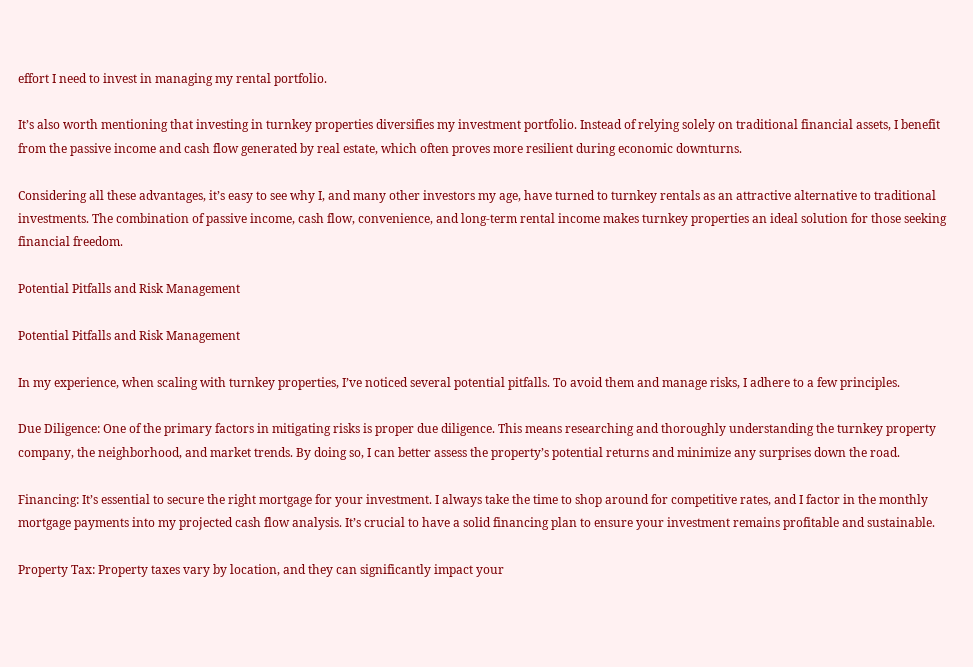effort I need to invest in managing my rental portfolio.

It’s also worth mentioning that investing in turnkey properties diversifies my investment portfolio. Instead of relying solely on traditional financial assets, I benefit from the passive income and cash flow generated by real estate, which often proves more resilient during economic downturns.

Considering all these advantages, it’s easy to see why I, and many other investors my age, have turned to turnkey rentals as an attractive alternative to traditional investments. The combination of passive income, cash flow, convenience, and long-term rental income makes turnkey properties an ideal solution for those seeking financial freedom.

Potential Pitfalls and Risk Management

Potential Pitfalls and Risk Management

In my experience, when scaling with turnkey properties, I’ve noticed several potential pitfalls. To avoid them and manage risks, I adhere to a few principles.

Due Diligence: One of the primary factors in mitigating risks is proper due diligence. This means researching and thoroughly understanding the turnkey property company, the neighborhood, and market trends. By doing so, I can better assess the property’s potential returns and minimize any surprises down the road.

Financing: It’s essential to secure the right mortgage for your investment. I always take the time to shop around for competitive rates, and I factor in the monthly mortgage payments into my projected cash flow analysis. It’s crucial to have a solid financing plan to ensure your investment remains profitable and sustainable.

Property Tax: Property taxes vary by location, and they can significantly impact your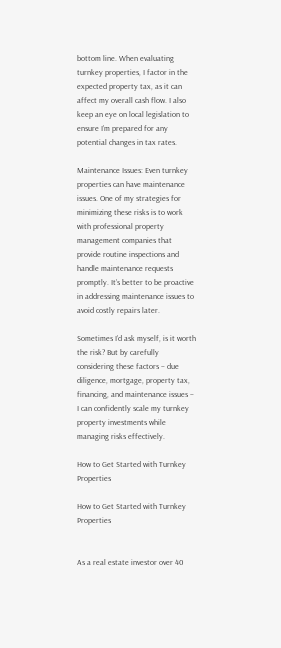bottom line. When evaluating turnkey properties, I factor in the expected property tax, as it can affect my overall cash flow. I also keep an eye on local legislation to ensure I’m prepared for any potential changes in tax rates.

Maintenance Issues: Even turnkey properties can have maintenance issues. One of my strategies for minimizing these risks is to work with professional property management companies that provide routine inspections and handle maintenance requests promptly. It’s better to be proactive in addressing maintenance issues to avoid costly repairs later.

Sometimes I’d ask myself, is it worth the risk? But by carefully considering these factors – due diligence, mortgage, property tax, financing, and maintenance issues – I can confidently scale my turnkey property investments while managing risks effectively.

How to Get Started with Turnkey Properties

How to Get Started with Turnkey Properties


As a real estate investor over 40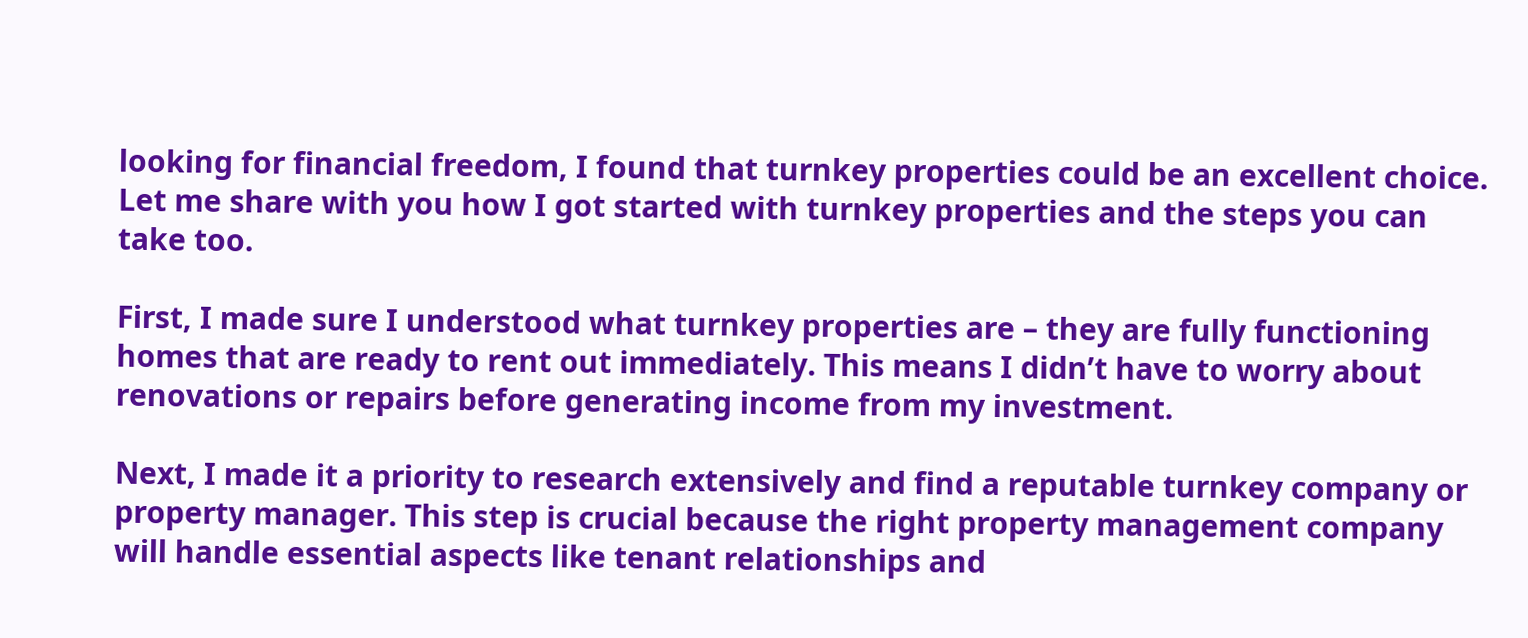looking for financial freedom, I found that turnkey properties could be an excellent choice. Let me share with you how I got started with turnkey properties and the steps you can take too.

First, I made sure I understood what turnkey properties are – they are fully functioning homes that are ready to rent out immediately. This means I didn’t have to worry about renovations or repairs before generating income from my investment.

Next, I made it a priority to research extensively and find a reputable turnkey company or property manager. This step is crucial because the right property management company will handle essential aspects like tenant relationships and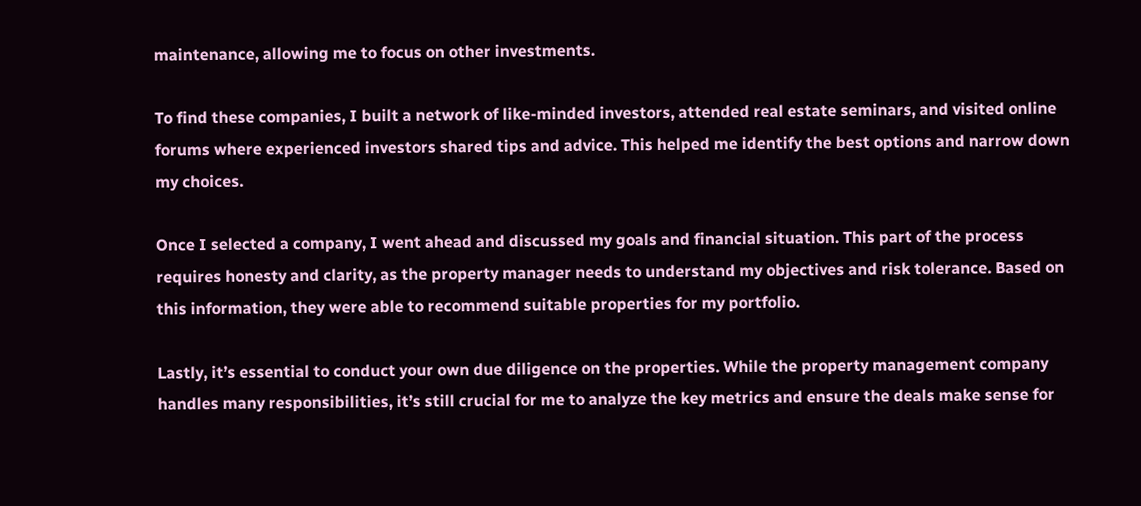maintenance, allowing me to focus on other investments.

To find these companies, I built a network of like-minded investors, attended real estate seminars, and visited online forums where experienced investors shared tips and advice. This helped me identify the best options and narrow down my choices.

Once I selected a company, I went ahead and discussed my goals and financial situation. This part of the process requires honesty and clarity, as the property manager needs to understand my objectives and risk tolerance. Based on this information, they were able to recommend suitable properties for my portfolio.

Lastly, it’s essential to conduct your own due diligence on the properties. While the property management company handles many responsibilities, it’s still crucial for me to analyze the key metrics and ensure the deals make sense for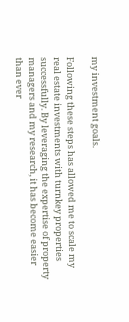my investment goals.

Following these steps has allowed me to scale my real estate investments with turnkey properties successfully. By leveraging the expertise of property managers and my research, it has become easier than ever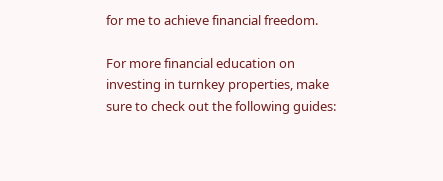for me to achieve financial freedom.

For more financial education on investing in turnkey properties, make sure to check out the following guides: